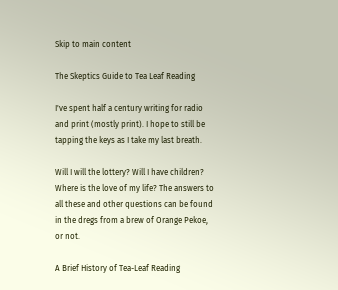Skip to main content

The Skeptics Guide to Tea Leaf Reading

I've spent half a century writing for radio and print (mostly print). I hope to still be tapping the keys as I take my last breath.

Will I will the lottery? Will I have children? Where is the love of my life? The answers to all these and other questions can be found in the dregs from a brew of Orange Pekoe, or not.

A Brief History of Tea-Leaf Reading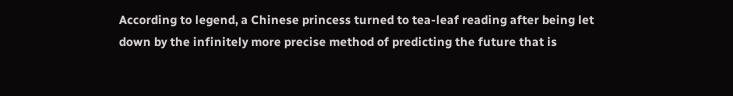According to legend, a Chinese princess turned to tea-leaf reading after being let down by the infinitely more precise method of predicting the future that is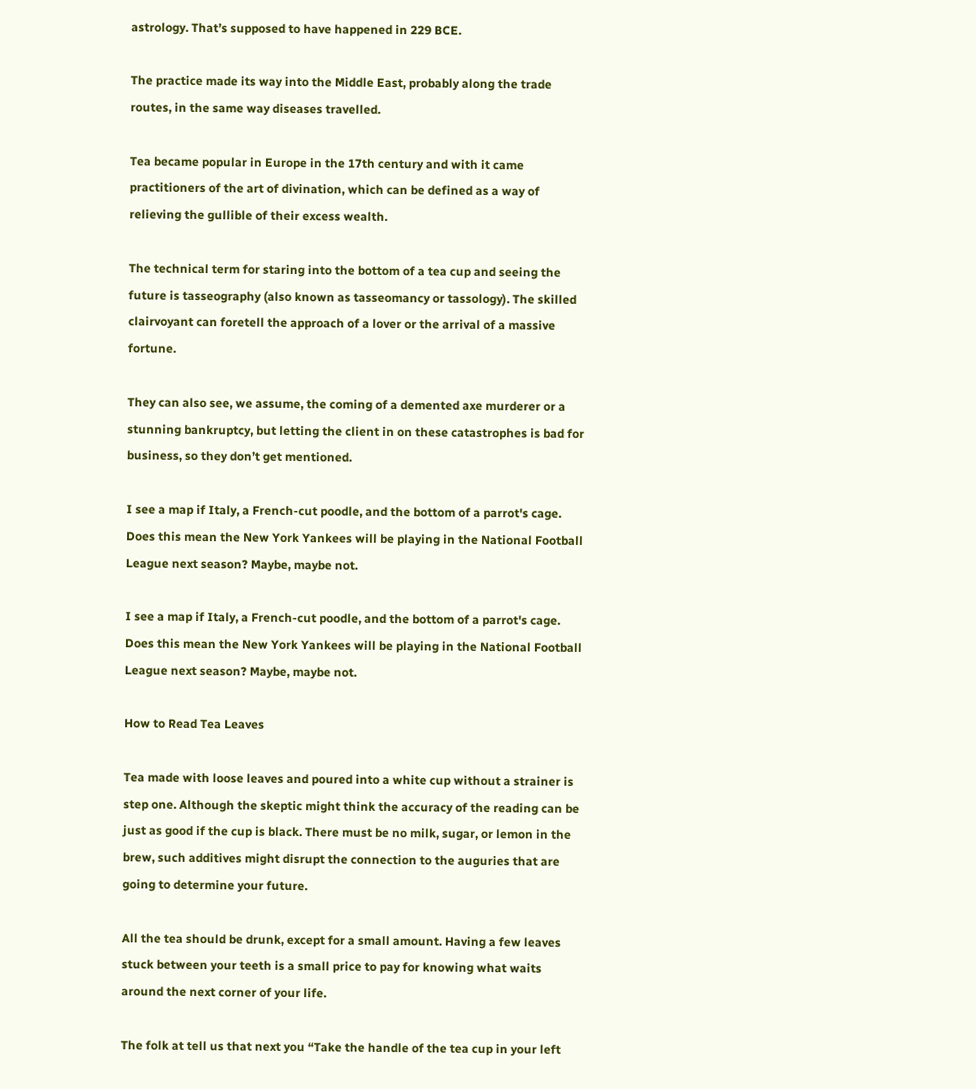astrology. That’s supposed to have happened in 229 BCE.

The practice made its way into the Middle East, probably along the trade routes, in the same way diseases travelled.

Tea became popular in Europe in the 17th century and with it came practitioners of the art of divination, which can be defined as a way of relieving the gullible of their excess wealth.

The technical term for staring into the bottom of a tea cup and seeing the future is tasseography (also known as tasseomancy or tassology). The skilled clairvoyant can foretell the approach of a lover or the arrival of a massive fortune.

They can also see, we assume, the coming of a demented axe murderer or a stunning bankruptcy, but letting the client in on these catastrophes is bad for business, so they don’t get mentioned.

I see a map if Italy, a French-cut poodle, and the bottom of a parrot's cage. Does this mean the New York Yankees will be playing in the National Football League next season? Maybe, maybe not.

I see a map if Italy, a French-cut poodle, and the bottom of a parrot's cage. Does this mean the New York Yankees will be playing in the National Football League next season? Maybe, maybe not.

How to Read Tea Leaves

Tea made with loose leaves and poured into a white cup without a strainer is step one. Although the skeptic might think the accuracy of the reading can be just as good if the cup is black. There must be no milk, sugar, or lemon in the brew, such additives might disrupt the connection to the auguries that are going to determine your future.

All the tea should be drunk, except for a small amount. Having a few leaves stuck between your teeth is a small price to pay for knowing what waits around the next corner of your life.

The folk at tell us that next you “Take the handle of the tea cup in your left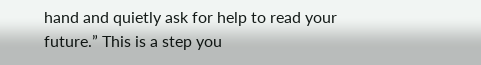hand and quietly ask for help to read your future.” This is a step you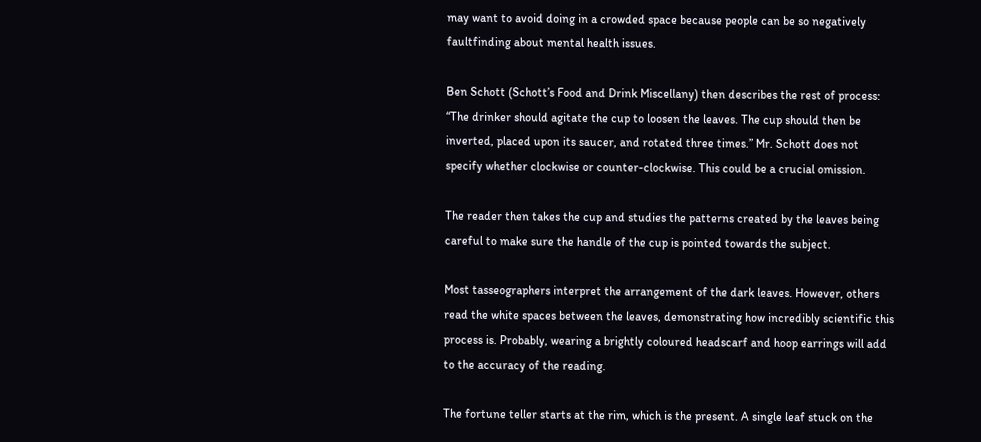may want to avoid doing in a crowded space because people can be so negatively faultfinding about mental health issues.

Ben Schott (Schott’s Food and Drink Miscellany) then describes the rest of process: “The drinker should agitate the cup to loosen the leaves. The cup should then be inverted, placed upon its saucer, and rotated three times.” Mr. Schott does not specify whether clockwise or counter-clockwise. This could be a crucial omission.

The reader then takes the cup and studies the patterns created by the leaves being careful to make sure the handle of the cup is pointed towards the subject.

Most tasseographers interpret the arrangement of the dark leaves. However, others read the white spaces between the leaves, demonstrating how incredibly scientific this process is. Probably, wearing a brightly coloured headscarf and hoop earrings will add to the accuracy of the reading.

The fortune teller starts at the rim, which is the present. A single leaf stuck on the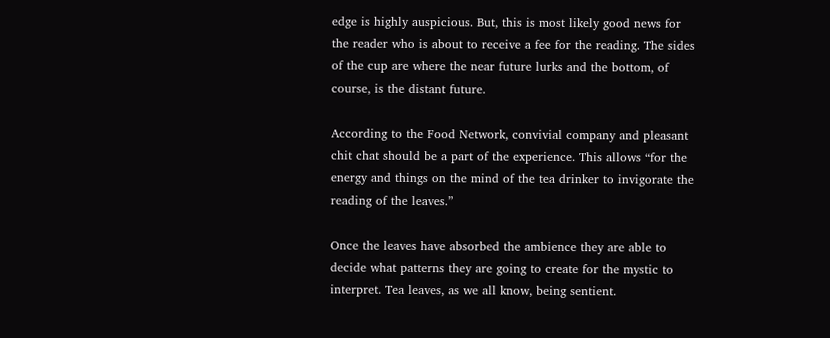edge is highly auspicious. But, this is most likely good news for the reader who is about to receive a fee for the reading. The sides of the cup are where the near future lurks and the bottom, of course, is the distant future.

According to the Food Network, convivial company and pleasant chit chat should be a part of the experience. This allows “for the energy and things on the mind of the tea drinker to invigorate the reading of the leaves.”

Once the leaves have absorbed the ambience they are able to decide what patterns they are going to create for the mystic to interpret. Tea leaves, as we all know, being sentient.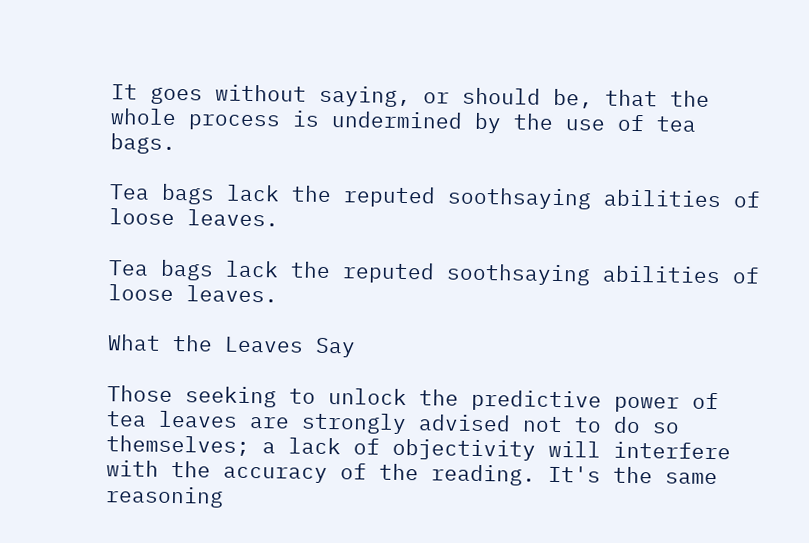It goes without saying, or should be, that the whole process is undermined by the use of tea bags.

Tea bags lack the reputed soothsaying abilities of loose leaves.

Tea bags lack the reputed soothsaying abilities of loose leaves.

What the Leaves Say

Those seeking to unlock the predictive power of tea leaves are strongly advised not to do so themselves; a lack of objectivity will interfere with the accuracy of the reading. It's the same reasoning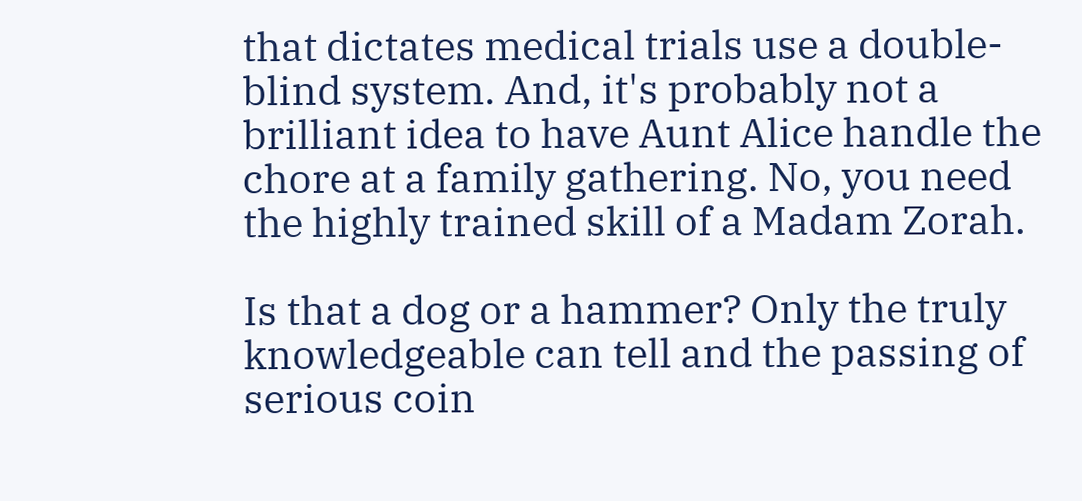that dictates medical trials use a double-blind system. And, it's probably not a brilliant idea to have Aunt Alice handle the chore at a family gathering. No, you need the highly trained skill of a Madam Zorah.

Is that a dog or a hammer? Only the truly knowledgeable can tell and the passing of serious coin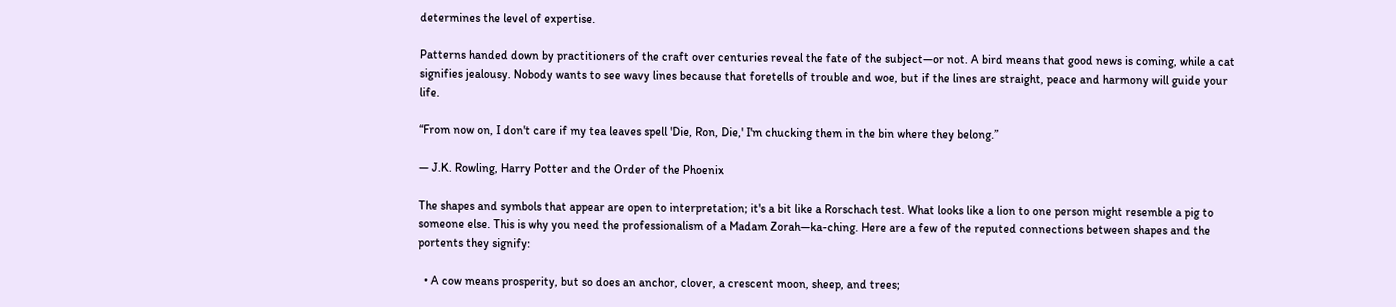determines the level of expertise.

Patterns handed down by practitioners of the craft over centuries reveal the fate of the subject―or not. A bird means that good news is coming, while a cat signifies jealousy. Nobody wants to see wavy lines because that foretells of trouble and woe, but if the lines are straight, peace and harmony will guide your life.

“From now on, I don't care if my tea leaves spell 'Die, Ron, Die,' I'm chucking them in the bin where they belong.”

— J.K. Rowling, Harry Potter and the Order of the Phoenix

The shapes and symbols that appear are open to interpretation; it's a bit like a Rorschach test. What looks like a lion to one person might resemble a pig to someone else. This is why you need the professionalism of a Madam Zorah―ka-ching. Here are a few of the reputed connections between shapes and the portents they signify:

  • A cow means prosperity, but so does an anchor, clover, a crescent moon, sheep, and trees;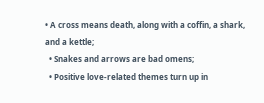• A cross means death, along with a coffin, a shark, and a kettle;
  • Snakes and arrows are bad omens;
  • Positive love-related themes turn up in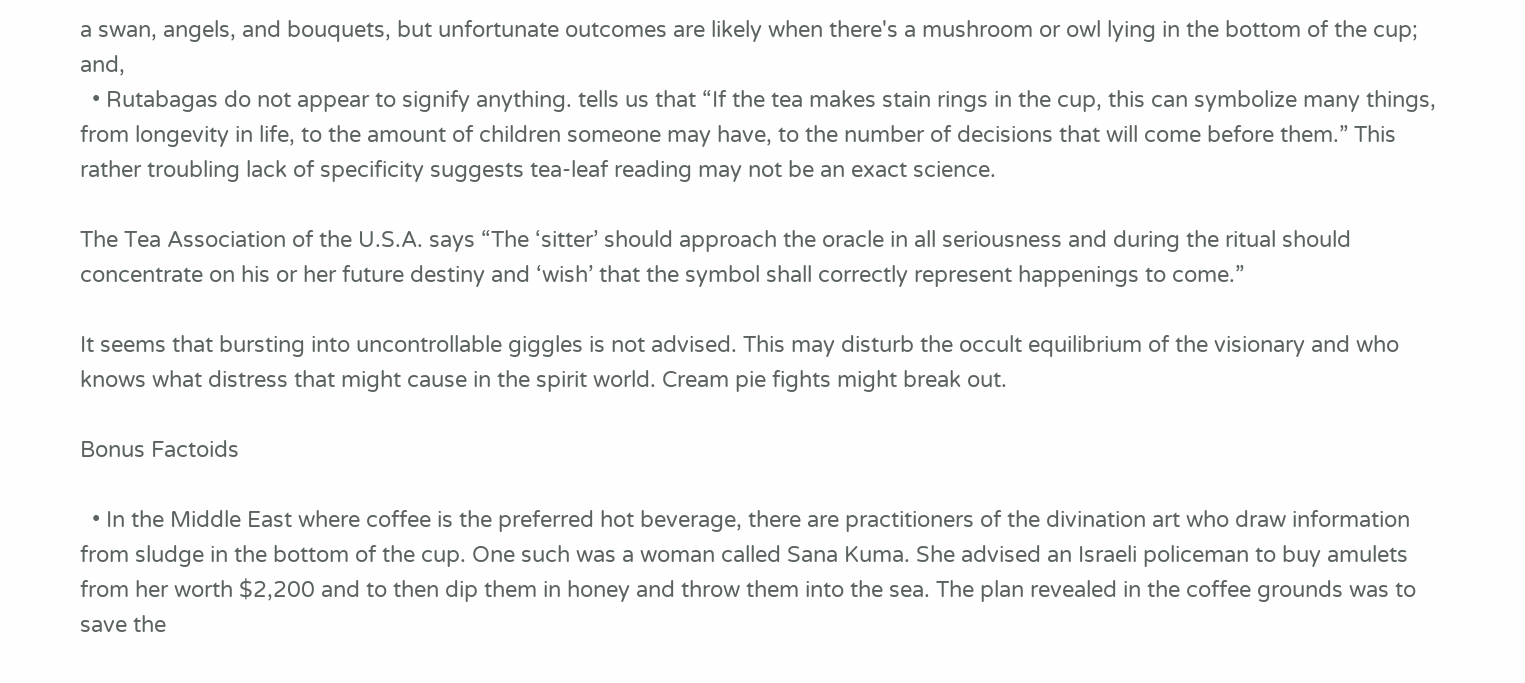a swan, angels, and bouquets, but unfortunate outcomes are likely when there's a mushroom or owl lying in the bottom of the cup; and,
  • Rutabagas do not appear to signify anything. tells us that “If the tea makes stain rings in the cup, this can symbolize many things, from longevity in life, to the amount of children someone may have, to the number of decisions that will come before them.” This rather troubling lack of specificity suggests tea-leaf reading may not be an exact science.

The Tea Association of the U.S.A. says “The ‘sitter’ should approach the oracle in all seriousness and during the ritual should concentrate on his or her future destiny and ‘wish’ that the symbol shall correctly represent happenings to come.”

It seems that bursting into uncontrollable giggles is not advised. This may disturb the occult equilibrium of the visionary and who knows what distress that might cause in the spirit world. Cream pie fights might break out.

Bonus Factoids

  • In the Middle East where coffee is the preferred hot beverage, there are practitioners of the divination art who draw information from sludge in the bottom of the cup. One such was a woman called Sana Kuma. She advised an Israeli policeman to buy amulets from her worth $2,200 and to then dip them in honey and throw them into the sea. The plan revealed in the coffee grounds was to save the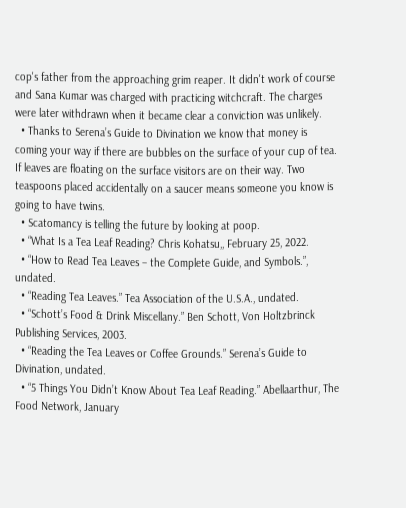cop's father from the approaching grim reaper. It didn't work of course and Sana Kumar was charged with practicing witchcraft. The charges were later withdrawn when it became clear a conviction was unlikely.
  • Thanks to Serena’s Guide to Divination we know that money is coming your way if there are bubbles on the surface of your cup of tea. If leaves are floating on the surface visitors are on their way. Two teaspoons placed accidentally on a saucer means someone you know is going to have twins.
  • Scatomancy is telling the future by looking at poop.
  • “What Is a Tea Leaf Reading? Chris Kohatsu,, February 25, 2022.
  • “How to Read Tea Leaves – the Complete Guide, and Symbols.”, undated.
  • “Reading Tea Leaves.” Tea Association of the U.S.A., undated.
  • “Schott’s Food & Drink Miscellany.” Ben Schott, Von Holtzbrinck Publishing Services, 2003.
  • “Reading the Tea Leaves or Coffee Grounds.” Serena’s Guide to Divination, undated.
  • “5 Things You Didn’t Know About Tea Leaf Reading.” Abellaarthur, The Food Network, January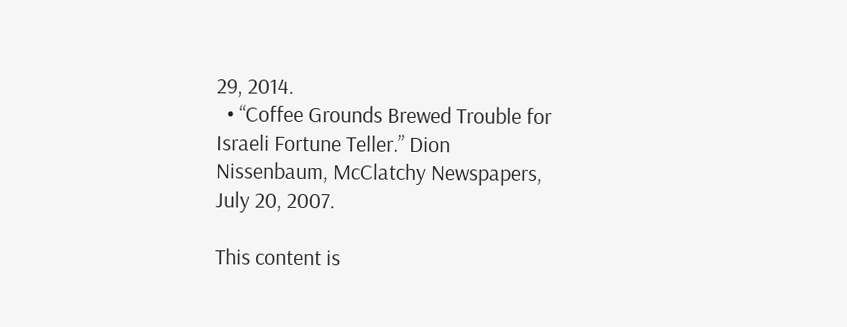29, 2014.
  • “Coffee Grounds Brewed Trouble for Israeli Fortune Teller.” Dion Nissenbaum, McClatchy Newspapers, July 20, 2007.

This content is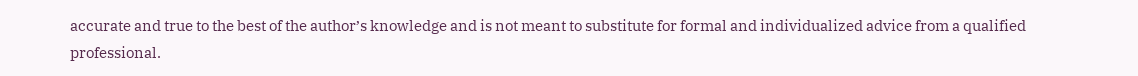accurate and true to the best of the author’s knowledge and is not meant to substitute for formal and individualized advice from a qualified professional.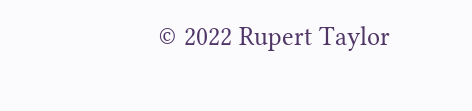© 2022 Rupert Taylor